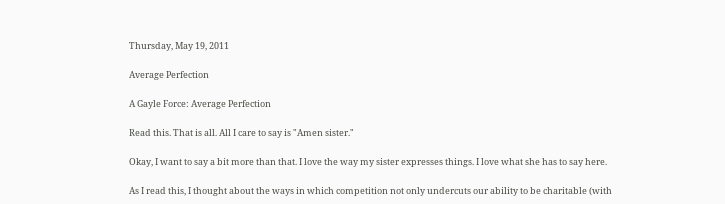Thursday, May 19, 2011

Average Perfection

A Gayle Force: Average Perfection

Read this. That is all. All I care to say is "Amen sister."

Okay, I want to say a bit more than that. I love the way my sister expresses things. I love what she has to say here.

As I read this, I thought about the ways in which competition not only undercuts our ability to be charitable (with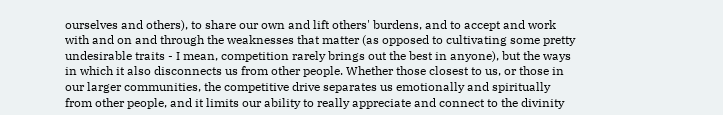ourselves and others), to share our own and lift others' burdens, and to accept and work with and on and through the weaknesses that matter (as opposed to cultivating some pretty undesirable traits - I mean, competition rarely brings out the best in anyone), but the ways in which it also disconnects us from other people. Whether those closest to us, or those in our larger communities, the competitive drive separates us emotionally and spiritually from other people, and it limits our ability to really appreciate and connect to the divinity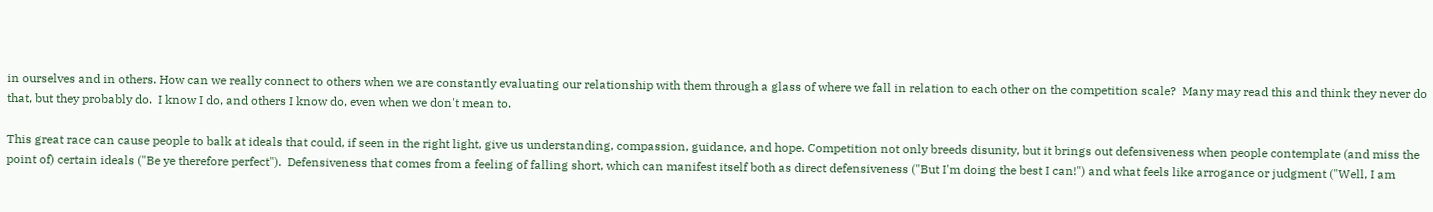in ourselves and in others. How can we really connect to others when we are constantly evaluating our relationship with them through a glass of where we fall in relation to each other on the competition scale?  Many may read this and think they never do that, but they probably do.  I know I do, and others I know do, even when we don't mean to.

This great race can cause people to balk at ideals that could, if seen in the right light, give us understanding, compassion, guidance, and hope. Competition not only breeds disunity, but it brings out defensiveness when people contemplate (and miss the point of) certain ideals ("Be ye therefore perfect").  Defensiveness that comes from a feeling of falling short, which can manifest itself both as direct defensiveness ("But I'm doing the best I can!") and what feels like arrogance or judgment ("Well, I am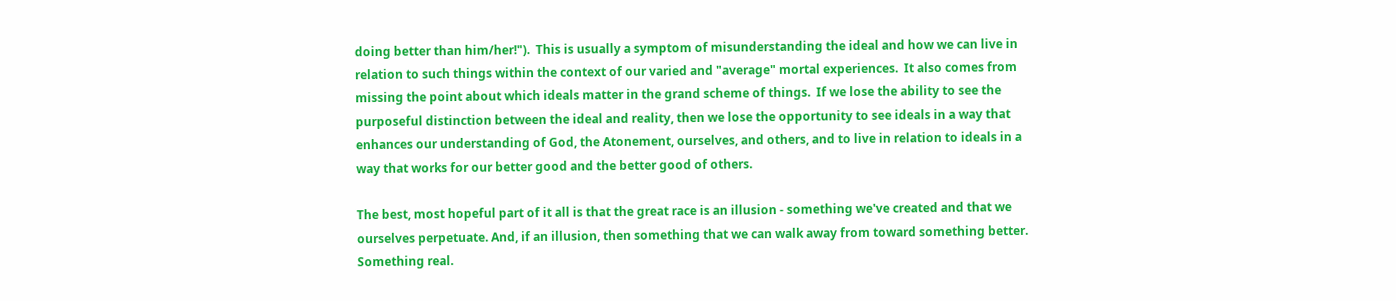doing better than him/her!").  This is usually a symptom of misunderstanding the ideal and how we can live in relation to such things within the context of our varied and "average" mortal experiences.  It also comes from missing the point about which ideals matter in the grand scheme of things.  If we lose the ability to see the purposeful distinction between the ideal and reality, then we lose the opportunity to see ideals in a way that enhances our understanding of God, the Atonement, ourselves, and others, and to live in relation to ideals in a way that works for our better good and the better good of others.

The best, most hopeful part of it all is that the great race is an illusion - something we've created and that we ourselves perpetuate. And, if an illusion, then something that we can walk away from toward something better.  Something real.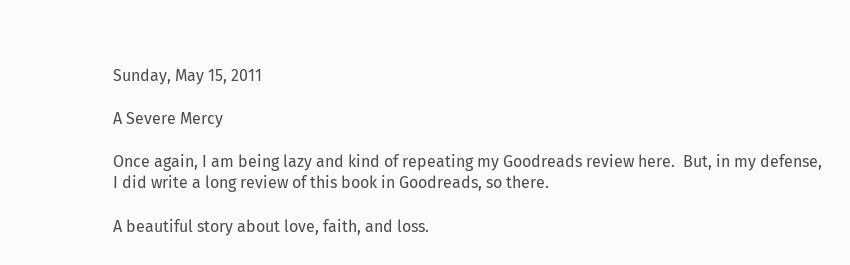Sunday, May 15, 2011

A Severe Mercy

Once again, I am being lazy and kind of repeating my Goodreads review here.  But, in my defense, I did write a long review of this book in Goodreads, so there.

A beautiful story about love, faith, and loss.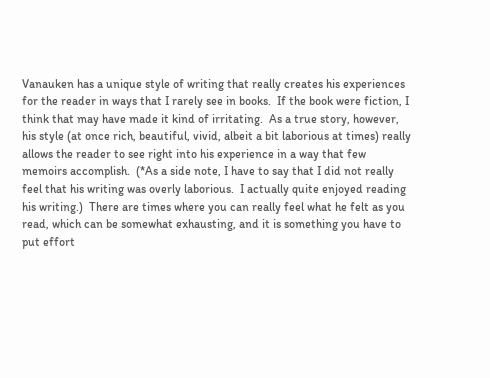Vanauken has a unique style of writing that really creates his experiences for the reader in ways that I rarely see in books.  If the book were fiction, I think that may have made it kind of irritating.  As a true story, however, his style (at once rich, beautiful, vivid, albeit a bit laborious at times) really allows the reader to see right into his experience in a way that few memoirs accomplish.  (*As a side note, I have to say that I did not really feel that his writing was overly laborious.  I actually quite enjoyed reading his writing.)  There are times where you can really feel what he felt as you read, which can be somewhat exhausting, and it is something you have to put effort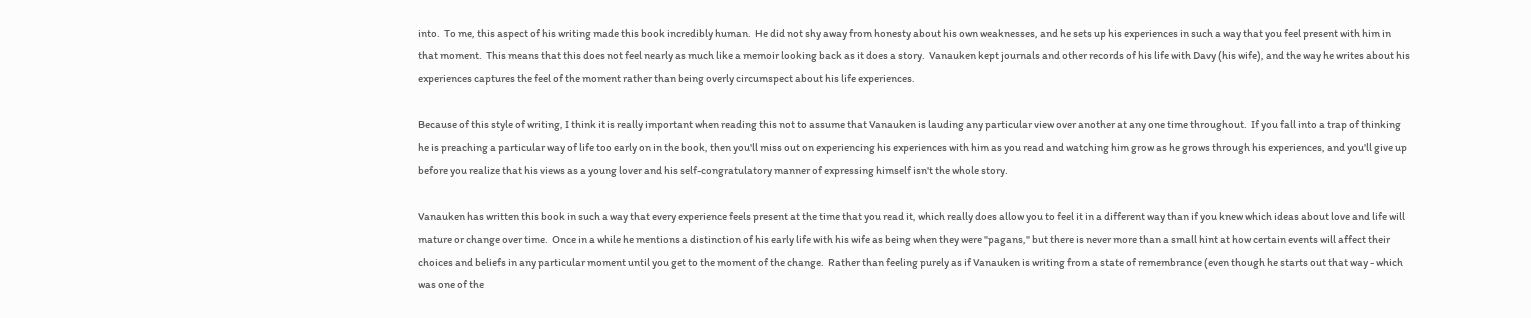into.  To me, this aspect of his writing made this book incredibly human.  He did not shy away from honesty about his own weaknesses, and he sets up his experiences in such a way that you feel present with him in that moment.  This means that this does not feel nearly as much like a memoir looking back as it does a story.  Vanauken kept journals and other records of his life with Davy (his wife), and the way he writes about his experiences captures the feel of the moment rather than being overly circumspect about his life experiences.

Because of this style of writing, I think it is really important when reading this not to assume that Vanauken is lauding any particular view over another at any one time throughout.  If you fall into a trap of thinking he is preaching a particular way of life too early on in the book, then you'll miss out on experiencing his experiences with him as you read and watching him grow as he grows through his experiences, and you'll give up before you realize that his views as a young lover and his self-congratulatory manner of expressing himself isn't the whole story.

Vanauken has written this book in such a way that every experience feels present at the time that you read it, which really does allow you to feel it in a different way than if you knew which ideas about love and life will mature or change over time.  Once in a while he mentions a distinction of his early life with his wife as being when they were "pagans," but there is never more than a small hint at how certain events will affect their choices and beliefs in any particular moment until you get to the moment of the change.  Rather than feeling purely as if Vanauken is writing from a state of remembrance (even though he starts out that way - which was one of the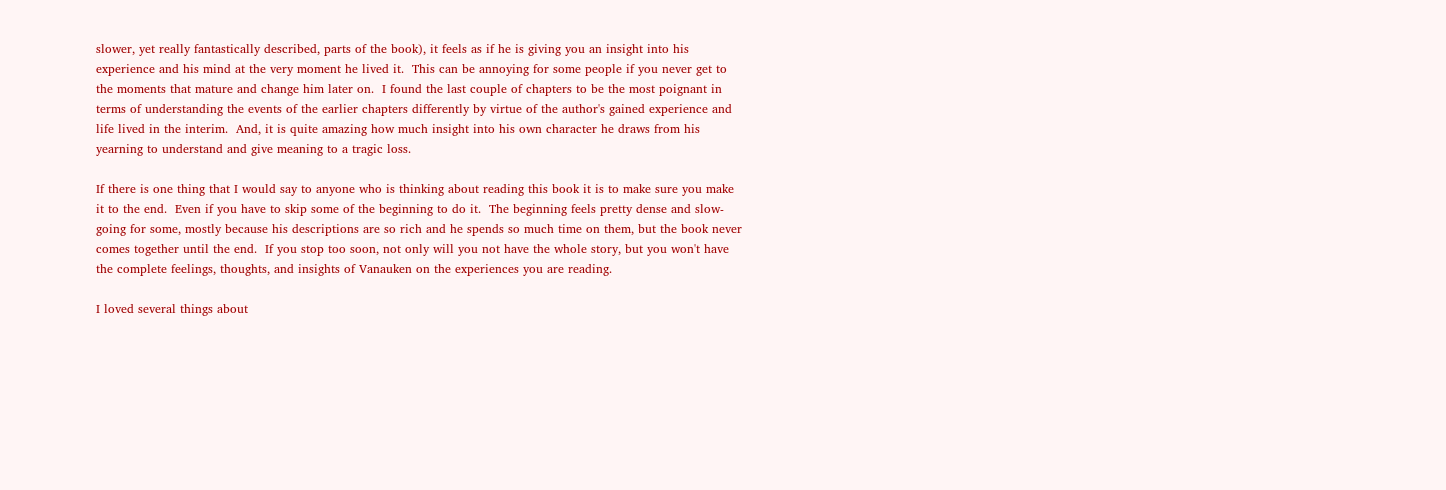slower, yet really fantastically described, parts of the book), it feels as if he is giving you an insight into his experience and his mind at the very moment he lived it.  This can be annoying for some people if you never get to the moments that mature and change him later on.  I found the last couple of chapters to be the most poignant in terms of understanding the events of the earlier chapters differently by virtue of the author's gained experience and life lived in the interim.  And, it is quite amazing how much insight into his own character he draws from his yearning to understand and give meaning to a tragic loss.

If there is one thing that I would say to anyone who is thinking about reading this book it is to make sure you make it to the end.  Even if you have to skip some of the beginning to do it.  The beginning feels pretty dense and slow-going for some, mostly because his descriptions are so rich and he spends so much time on them, but the book never comes together until the end.  If you stop too soon, not only will you not have the whole story, but you won't have the complete feelings, thoughts, and insights of Vanauken on the experiences you are reading.

I loved several things about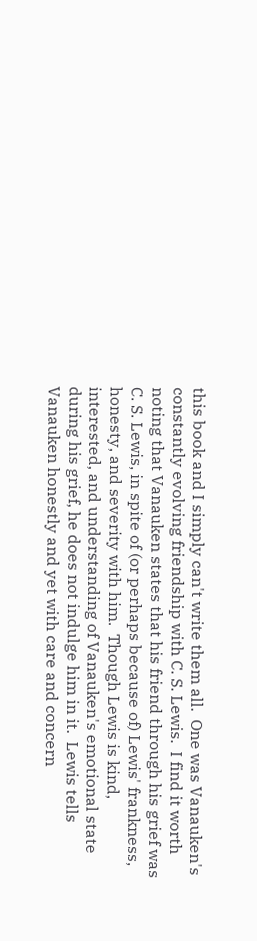this book and I simply can't write them all.  One was Vanauken's constantly evolving friendship with C. S. Lewis.  I find it worth noting that Vanauken states that his friend through his grief was C. S. Lewis, in spite of (or perhaps because of) Lewis' frankness, honesty, and severity with him.  Though Lewis is kind, interested, and understanding of Vanauken's emotional state during his grief, he does not indulge him in it.  Lewis tells Vanauken honestly and yet with care and concern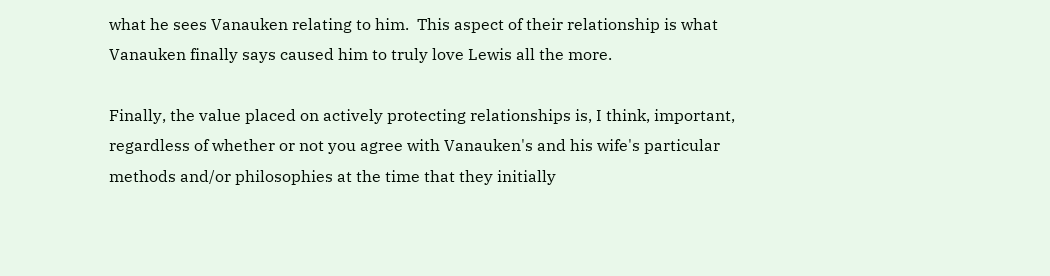what he sees Vanauken relating to him.  This aspect of their relationship is what Vanauken finally says caused him to truly love Lewis all the more.

Finally, the value placed on actively protecting relationships is, I think, important, regardless of whether or not you agree with Vanauken's and his wife's particular methods and/or philosophies at the time that they initially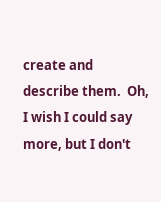create and describe them.  Oh, I wish I could say more, but I don't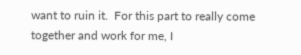want to ruin it.  For this part to really come together and work for me, I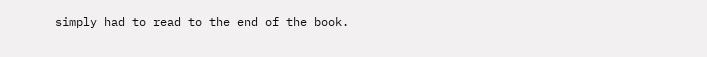simply had to read to the end of the book.